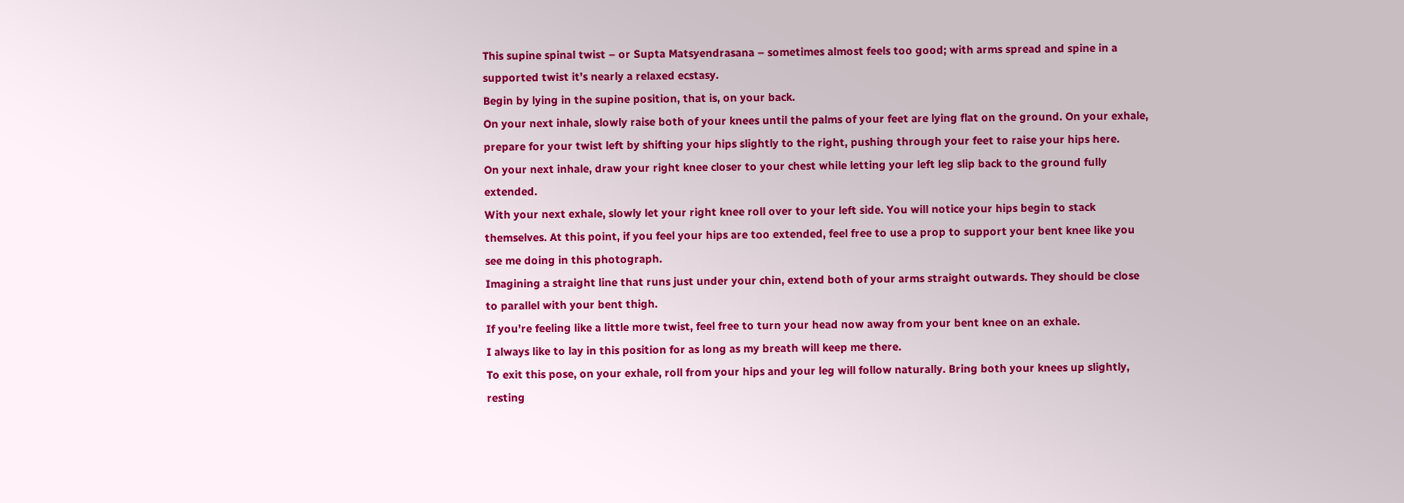This supine spinal twist – or Supta Matsyendrasana – sometimes almost feels too good; with arms spread and spine in a supported twist it’s nearly a relaxed ecstasy.
Begin by lying in the supine position, that is, on your back.
On your next inhale, slowly raise both of your knees until the palms of your feet are lying flat on the ground. On your exhale, prepare for your twist left by shifting your hips slightly to the right, pushing through your feet to raise your hips here.
On your next inhale, draw your right knee closer to your chest while letting your left leg slip back to the ground fully extended.
With your next exhale, slowly let your right knee roll over to your left side. You will notice your hips begin to stack themselves. At this point, if you feel your hips are too extended, feel free to use a prop to support your bent knee like you see me doing in this photograph.
Imagining a straight line that runs just under your chin, extend both of your arms straight outwards. They should be close to parallel with your bent thigh.
If you’re feeling like a little more twist, feel free to turn your head now away from your bent knee on an exhale.
I always like to lay in this position for as long as my breath will keep me there.
To exit this pose, on your exhale, roll from your hips and your leg will follow naturally. Bring both your knees up slightly, resting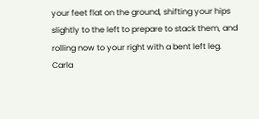your feet flat on the ground, shifting your hips slightly to the left to prepare to stack them, and rolling now to your right with a bent left leg.
Carla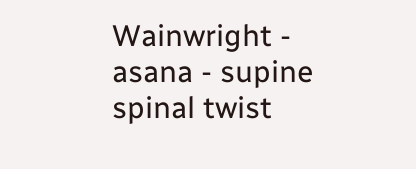Wainwright - asana - supine spinal twist